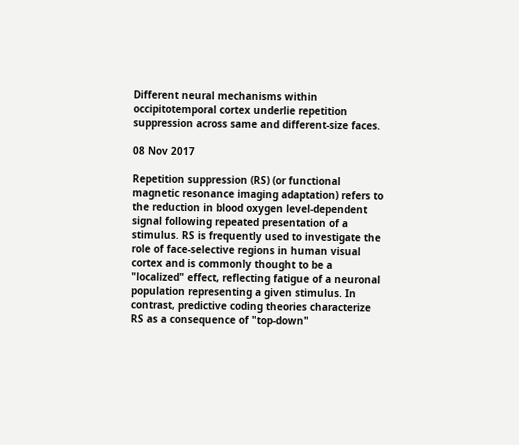Different neural mechanisms within occipitotemporal cortex underlie repetition suppression across same and different-size faces.

08 Nov 2017

Repetition suppression (RS) (or functional magnetic resonance imaging adaptation) refers to the reduction in blood oxygen level-dependent signal following repeated presentation of a stimulus. RS is frequently used to investigate the role of face-selective regions in human visual cortex and is commonly thought to be a "localized" effect, reflecting fatigue of a neuronal population representing a given stimulus. In contrast, predictive coding theories characterize RS as a consequence of "top-down"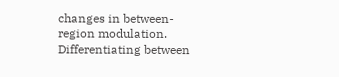changes in between-region modulation. Differentiating between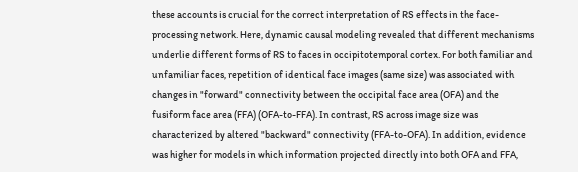these accounts is crucial for the correct interpretation of RS effects in the face-processing network. Here, dynamic causal modeling revealed that different mechanisms underlie different forms of RS to faces in occipitotemporal cortex. For both familiar and unfamiliar faces, repetition of identical face images (same size) was associated with changes in "forward" connectivity between the occipital face area (OFA) and the fusiform face area (FFA) (OFA-to-FFA). In contrast, RS across image size was characterized by altered "backward" connectivity (FFA-to-OFA). In addition, evidence was higher for models in which information projected directly into both OFA and FFA,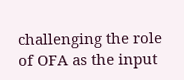challenging the role of OFA as the input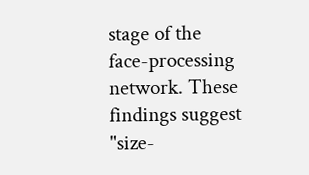stage of the face-processing network. These findings suggest "size-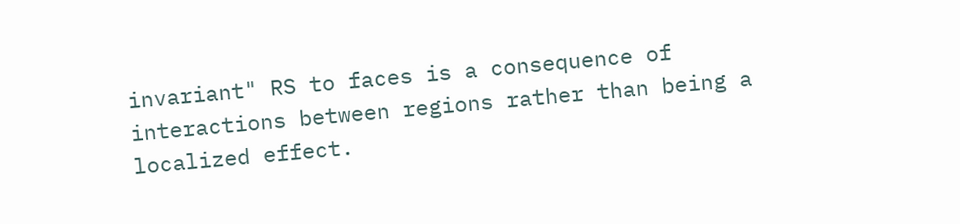invariant" RS to faces is a consequence of interactions between regions rather than being a localized effect.